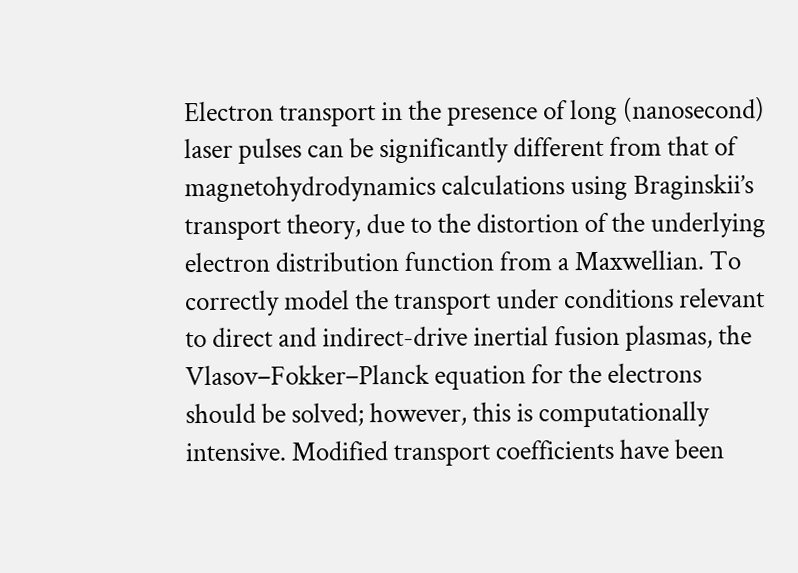Electron transport in the presence of long (nanosecond) laser pulses can be significantly different from that of magnetohydrodynamics calculations using Braginskii’s transport theory, due to the distortion of the underlying electron distribution function from a Maxwellian. To correctly model the transport under conditions relevant to direct and indirect-drive inertial fusion plasmas, the Vlasov–Fokker–Planck equation for the electrons should be solved; however, this is computationally intensive. Modified transport coefficients have been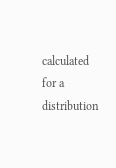calculated for a distribution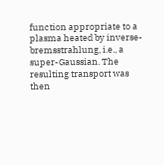function appropriate to a plasma heated by inverse-bremsstrahlung, i.e., a super-Gaussian. The resulting transport was then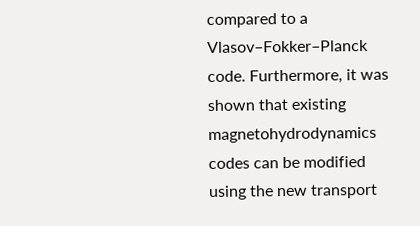compared to a Vlasov–Fokker–Planck code. Furthermore, it was shown that existing magnetohydrodynamics codes can be modified using the new transport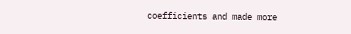coefficients and made more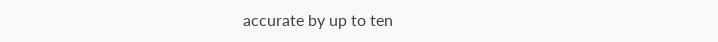accurate by up to ten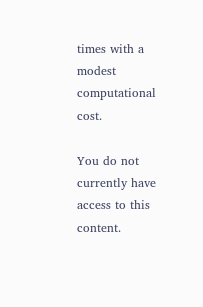times with a modest computational cost.

You do not currently have access to this content.